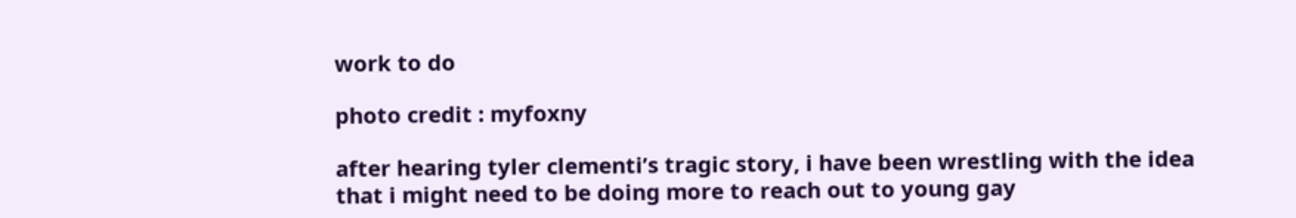work to do

photo credit : myfoxny

after hearing tyler clementi’s tragic story, i have been wrestling with the idea that i might need to be doing more to reach out to young gay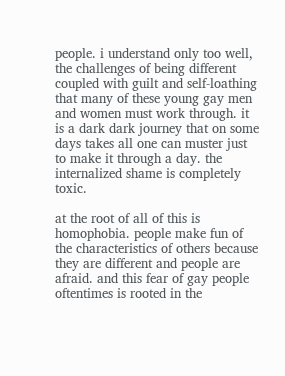people. i understand only too well, the challenges of being different coupled with guilt and self-loathing that many of these young gay men and women must work through. it is a dark dark journey that on some days takes all one can muster just to make it through a day. the internalized shame is completely toxic.

at the root of all of this is homophobia. people make fun of the characteristics of others because they are different and people are afraid. and this fear of gay people oftentimes is rooted in the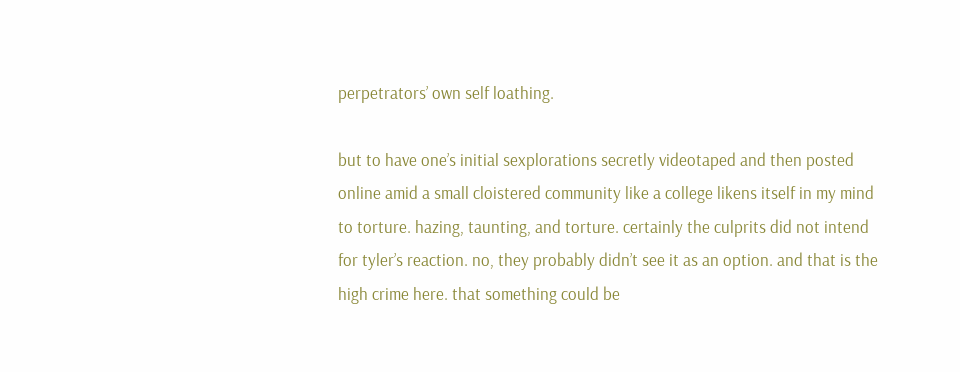perpetrators’ own self loathing.

but to have one’s initial sexplorations secretly videotaped and then posted online amid a small cloistered community like a college likens itself in my mind to torture. hazing, taunting, and torture. certainly the culprits did not intend for tyler’s reaction. no, they probably didn’t see it as an option. and that is the high crime here. that something could be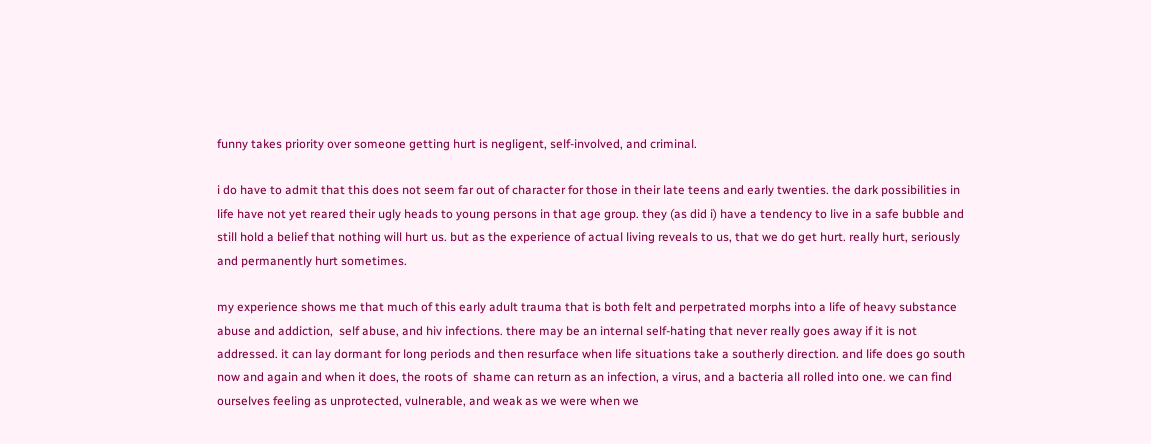funny takes priority over someone getting hurt is negligent, self-involved, and criminal.

i do have to admit that this does not seem far out of character for those in their late teens and early twenties. the dark possibilities in life have not yet reared their ugly heads to young persons in that age group. they (as did i) have a tendency to live in a safe bubble and still hold a belief that nothing will hurt us. but as the experience of actual living reveals to us, that we do get hurt. really hurt, seriously and permanently hurt sometimes.

my experience shows me that much of this early adult trauma that is both felt and perpetrated morphs into a life of heavy substance abuse and addiction,  self abuse, and hiv infections. there may be an internal self-hating that never really goes away if it is not addressed. it can lay dormant for long periods and then resurface when life situations take a southerly direction. and life does go south now and again and when it does, the roots of  shame can return as an infection, a virus, and a bacteria all rolled into one. we can find ourselves feeling as unprotected, vulnerable, and weak as we were when we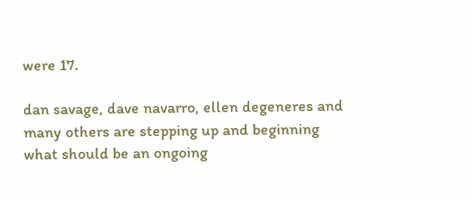were 17.

dan savage, dave navarro, ellen degeneres and many others are stepping up and beginning what should be an ongoing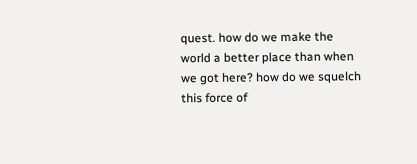quest. how do we make the world a better place than when we got here? how do we squelch this force of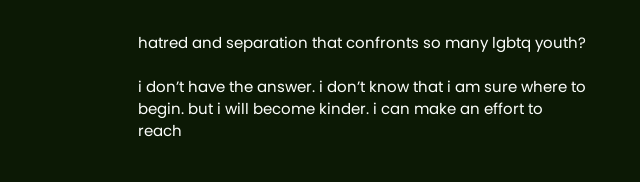hatred and separation that confronts so many lgbtq youth?

i don’t have the answer. i don’t know that i am sure where to begin. but i will become kinder. i can make an effort to reach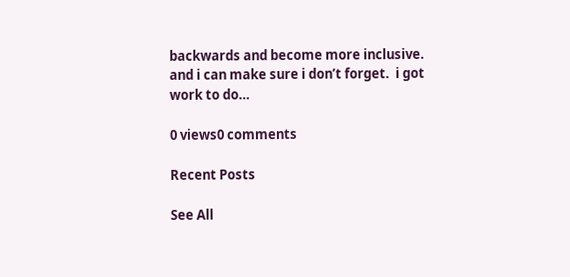backwards and become more inclusive. and i can make sure i don’t forget.  i got work to do…

0 views0 comments

Recent Posts

See All